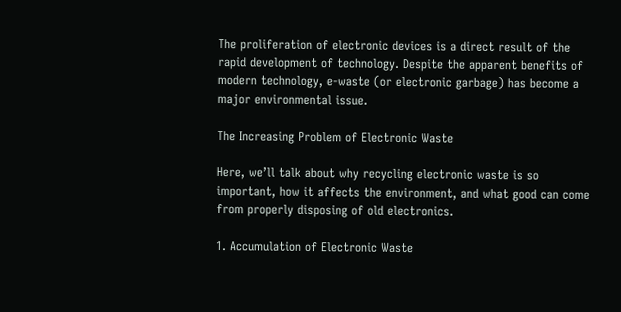The proliferation of electronic devices is a direct result of the rapid development of technology. Despite the apparent benefits of modern technology, e-waste (or electronic garbage) has become a major environmental issue.

The Increasing Problem of Electronic Waste

Here, we’ll talk about why recycling electronic waste is so important, how it affects the environment, and what good can come from properly disposing of old electronics.

1. Accumulation of Electronic Waste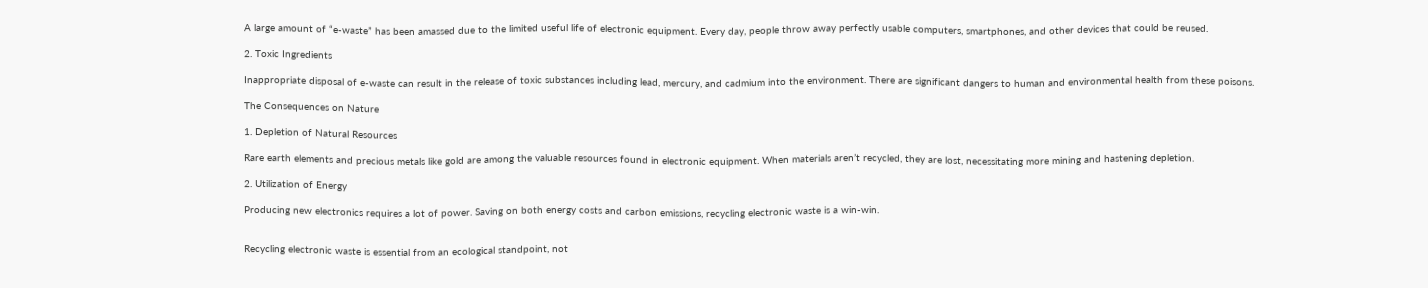A large amount of “e-waste” has been amassed due to the limited useful life of electronic equipment. Every day, people throw away perfectly usable computers, smartphones, and other devices that could be reused.

2. Toxic Ingredients

Inappropriate disposal of e-waste can result in the release of toxic substances including lead, mercury, and cadmium into the environment. There are significant dangers to human and environmental health from these poisons.

The Consequences on Nature

1. Depletion of Natural Resources

Rare earth elements and precious metals like gold are among the valuable resources found in electronic equipment. When materials aren’t recycled, they are lost, necessitating more mining and hastening depletion.

2. Utilization of Energy

Producing new electronics requires a lot of power. Saving on both energy costs and carbon emissions, recycling electronic waste is a win-win.


Recycling electronic waste is essential from an ecological standpoint, not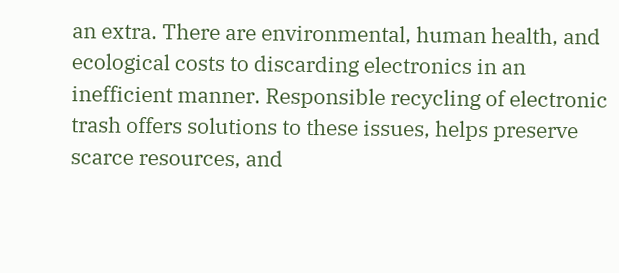an extra. There are environmental, human health, and ecological costs to discarding electronics in an inefficient manner. Responsible recycling of electronic trash offers solutions to these issues, helps preserve scarce resources, and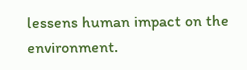lessens human impact on the environment.